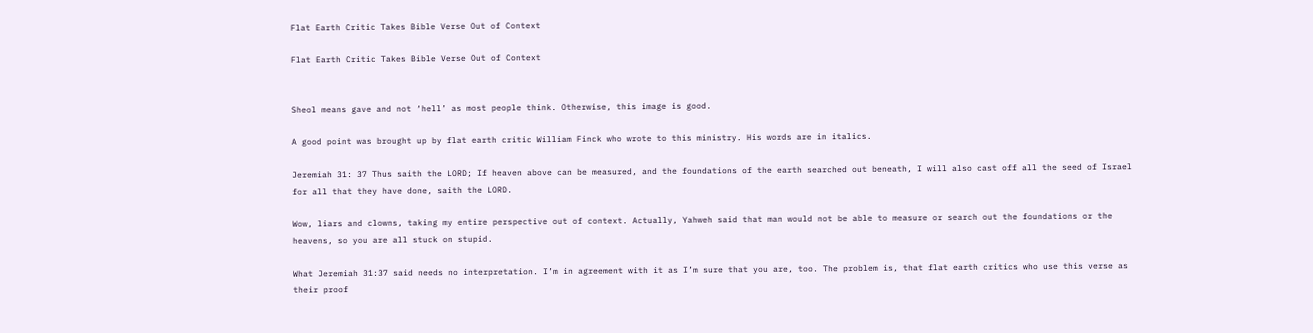Flat Earth Critic Takes Bible Verse Out of Context

Flat Earth Critic Takes Bible Verse Out of Context


Sheol means gave and not ‘hell’ as most people think. Otherwise, this image is good.

A good point was brought up by flat earth critic William Finck who wrote to this ministry. His words are in italics.

Jeremiah 31: 37 Thus saith the LORD; If heaven above can be measured, and the foundations of the earth searched out beneath, I will also cast off all the seed of Israel for all that they have done, saith the LORD.

Wow, liars and clowns, taking my entire perspective out of context. Actually, Yahweh said that man would not be able to measure or search out the foundations or the heavens, so you are all stuck on stupid.

What Jeremiah 31:37 said needs no interpretation. I’m in agreement with it as I’m sure that you are, too. The problem is, that flat earth critics who use this verse as their proof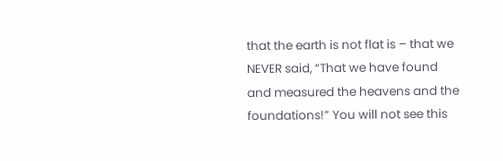that the earth is not flat is – that we NEVER said, “That we have found and measured the heavens and the foundations!” You will not see this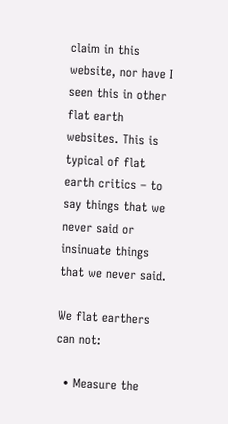claim in this website, nor have I seen this in other flat earth websites. This is typical of flat earth critics – to say things that we never said or insinuate things that we never said.

We flat earthers can not:

  • Measure the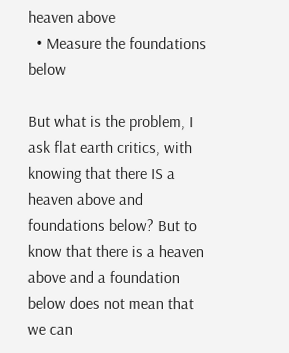heaven above
  • Measure the foundations below

But what is the problem, I ask flat earth critics, with knowing that there IS a heaven above and foundations below? But to know that there is a heaven above and a foundation below does not mean that we can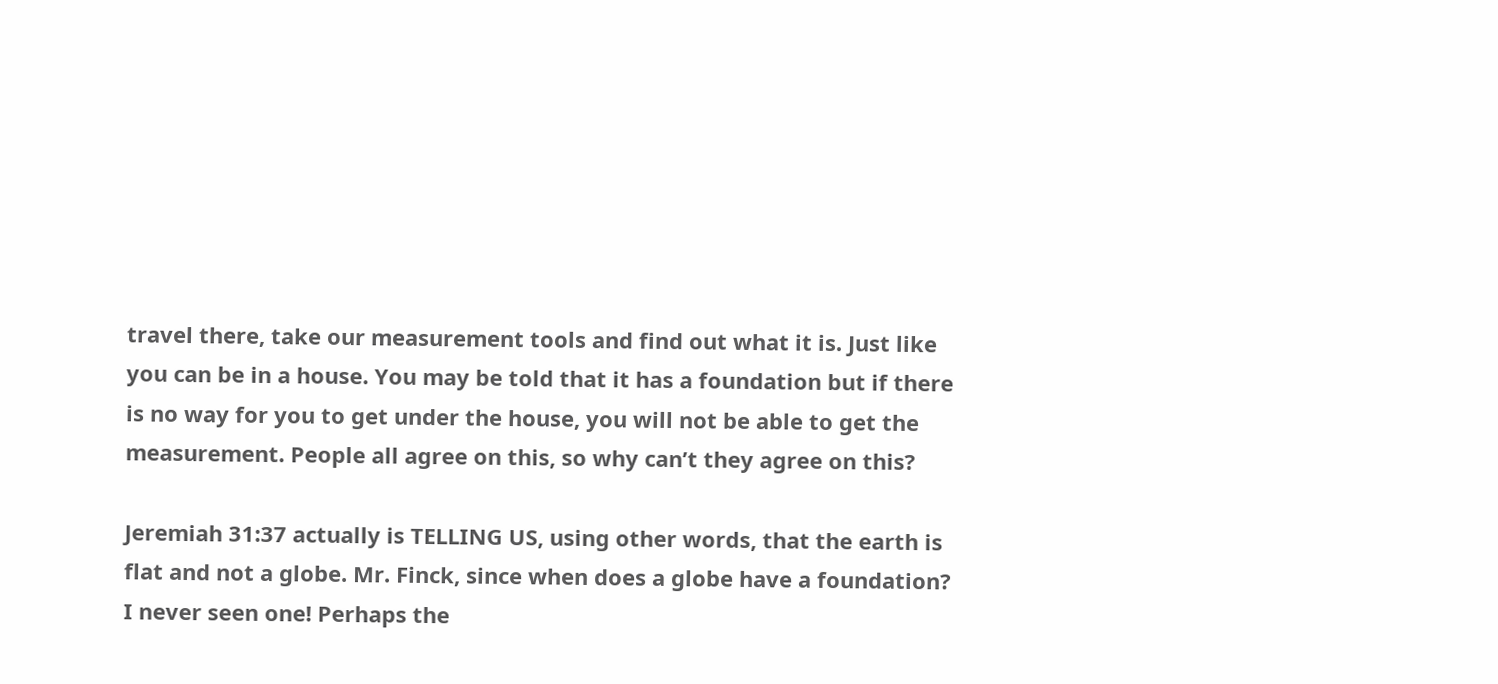travel there, take our measurement tools and find out what it is. Just like you can be in a house. You may be told that it has a foundation but if there is no way for you to get under the house, you will not be able to get the measurement. People all agree on this, so why can’t they agree on this?

Jeremiah 31:37 actually is TELLING US, using other words, that the earth is flat and not a globe. Mr. Finck, since when does a globe have a foundation? I never seen one! Perhaps the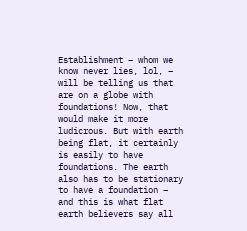Establishment – whom we know never lies, lol, – will be telling us that are on a globe with foundations! Now, that would make it more ludicrous. But with earth being flat, it certainly is easily to have foundations. The earth also has to be stationary to have a foundation – and this is what flat earth believers say all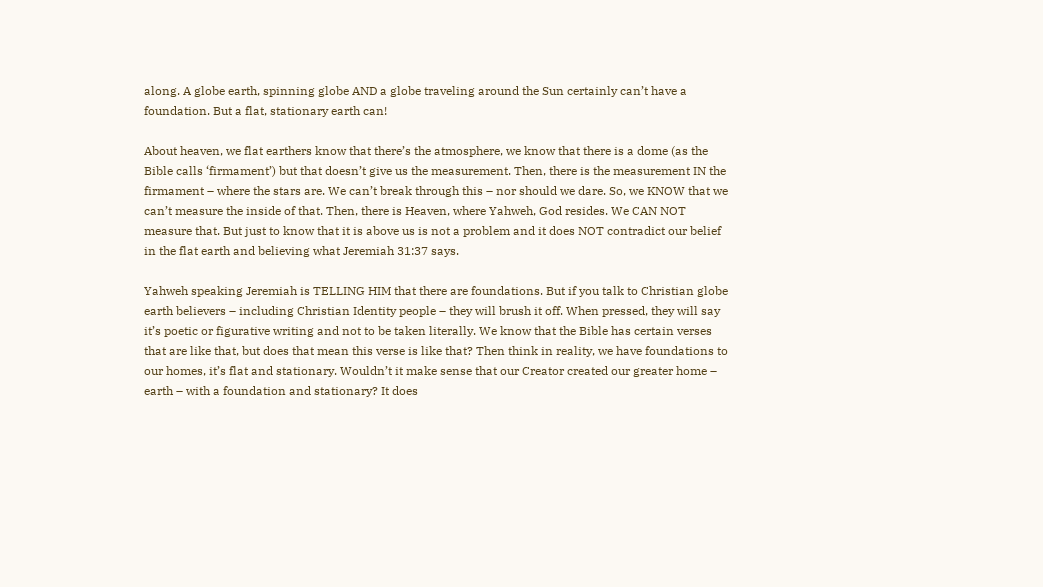along. A globe earth, spinning globe AND a globe traveling around the Sun certainly can’t have a foundation. But a flat, stationary earth can!

About heaven, we flat earthers know that there’s the atmosphere, we know that there is a dome (as the Bible calls ‘firmament’) but that doesn’t give us the measurement. Then, there is the measurement IN the firmament – where the stars are. We can’t break through this – nor should we dare. So, we KNOW that we can’t measure the inside of that. Then, there is Heaven, where Yahweh, God resides. We CAN NOT measure that. But just to know that it is above us is not a problem and it does NOT contradict our belief in the flat earth and believing what Jeremiah 31:37 says.

Yahweh speaking Jeremiah is TELLING HIM that there are foundations. But if you talk to Christian globe earth believers – including Christian Identity people – they will brush it off. When pressed, they will say it’s poetic or figurative writing and not to be taken literally. We know that the Bible has certain verses that are like that, but does that mean this verse is like that? Then think in reality, we have foundations to our homes, it’s flat and stationary. Wouldn’t it make sense that our Creator created our greater home – earth – with a foundation and stationary? It does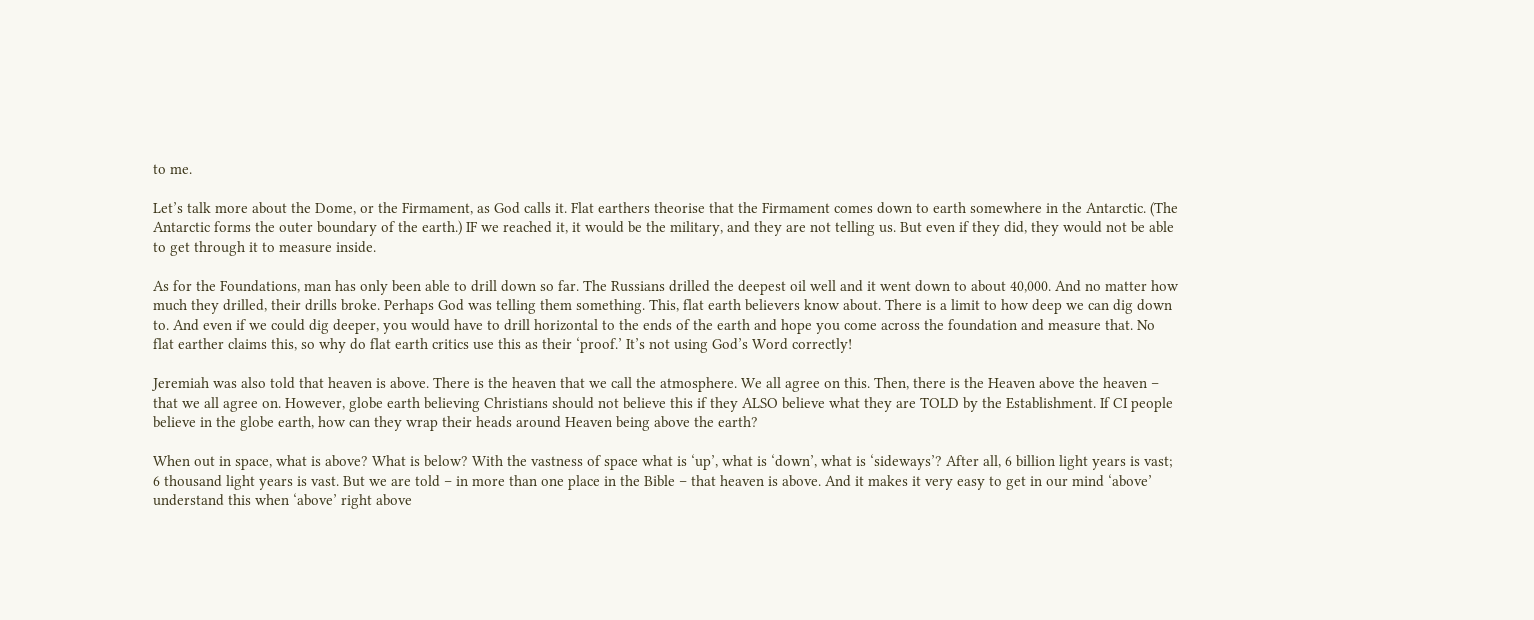to me.

Let’s talk more about the Dome, or the Firmament, as God calls it. Flat earthers theorise that the Firmament comes down to earth somewhere in the Antarctic. (The Antarctic forms the outer boundary of the earth.) IF we reached it, it would be the military, and they are not telling us. But even if they did, they would not be able to get through it to measure inside.

As for the Foundations, man has only been able to drill down so far. The Russians drilled the deepest oil well and it went down to about 40,000. And no matter how much they drilled, their drills broke. Perhaps God was telling them something. This, flat earth believers know about. There is a limit to how deep we can dig down to. And even if we could dig deeper, you would have to drill horizontal to the ends of the earth and hope you come across the foundation and measure that. No flat earther claims this, so why do flat earth critics use this as their ‘proof.’ It’s not using God’s Word correctly!

Jeremiah was also told that heaven is above. There is the heaven that we call the atmosphere. We all agree on this. Then, there is the Heaven above the heaven – that we all agree on. However, globe earth believing Christians should not believe this if they ALSO believe what they are TOLD by the Establishment. If CI people believe in the globe earth, how can they wrap their heads around Heaven being above the earth?

When out in space, what is above? What is below? With the vastness of space what is ‘up’, what is ‘down’, what is ‘sideways’? After all, 6 billion light years is vast; 6 thousand light years is vast. But we are told – in more than one place in the Bible – that heaven is above. And it makes it very easy to get in our mind ‘above’ understand this when ‘above’ right above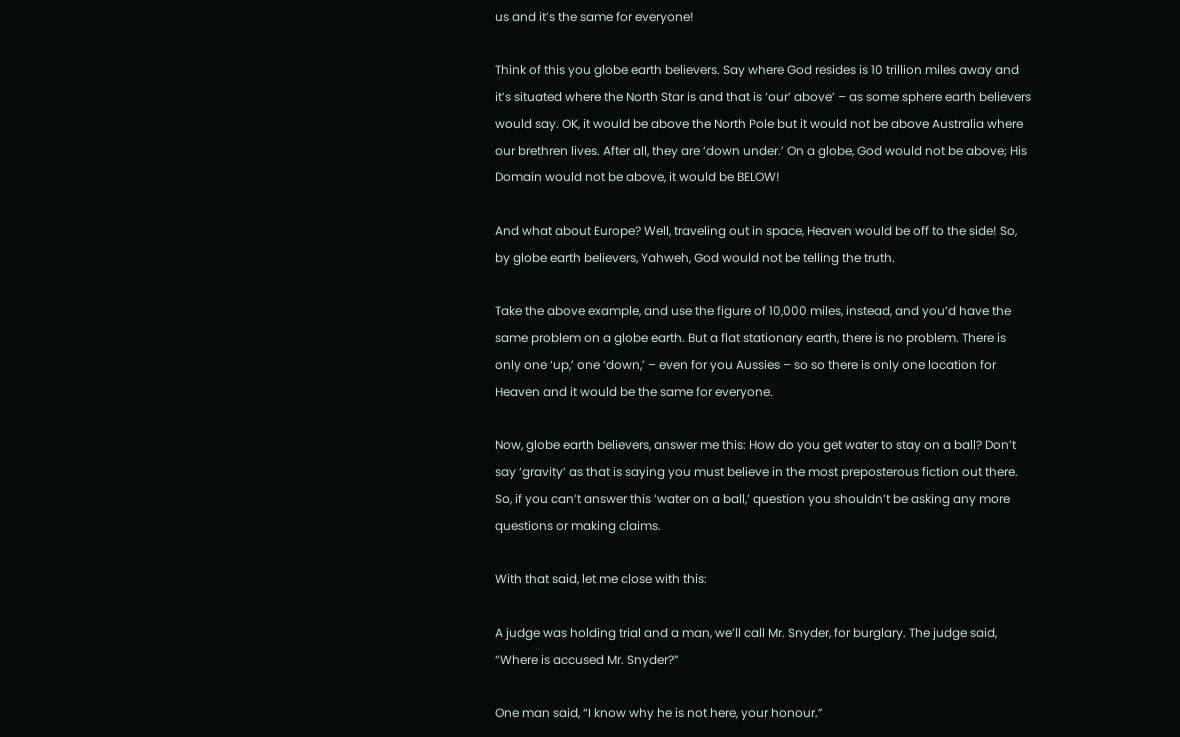us and it’s the same for everyone!

Think of this you globe earth believers. Say where God resides is 10 trillion miles away and it’s situated where the North Star is and that is ‘our’ above’ – as some sphere earth believers would say. OK, it would be above the North Pole but it would not be above Australia where our brethren lives. After all, they are ‘down under.’ On a globe, God would not be above; His Domain would not be above, it would be BELOW!

And what about Europe? Well, traveling out in space, Heaven would be off to the side! So, by globe earth believers, Yahweh, God would not be telling the truth.

Take the above example, and use the figure of 10,000 miles, instead, and you’d have the same problem on a globe earth. But a flat stationary earth, there is no problem. There is only one ‘up,’ one ‘down,’ – even for you Aussies – so so there is only one location for Heaven and it would be the same for everyone.

Now, globe earth believers, answer me this: How do you get water to stay on a ball? Don’t say ‘gravity’ as that is saying you must believe in the most preposterous fiction out there. So, if you can’t answer this ‘water on a ball,’ question you shouldn’t be asking any more questions or making claims.

With that said, let me close with this:

A judge was holding trial and a man, we’ll call Mr. Snyder, for burglary. The judge said, “Where is accused Mr. Snyder?”

One man said, “I know why he is not here, your honour.”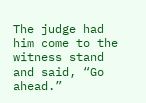The judge had him come to the witness stand and said, “Go ahead.”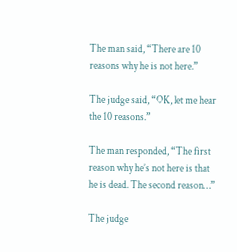The man said, “There are 10 reasons why he is not here.”

The judge said, “OK, let me hear the 10 reasons.”

The man responded, “The first reason why he’s not here is that he is dead. The second reason…”

The judge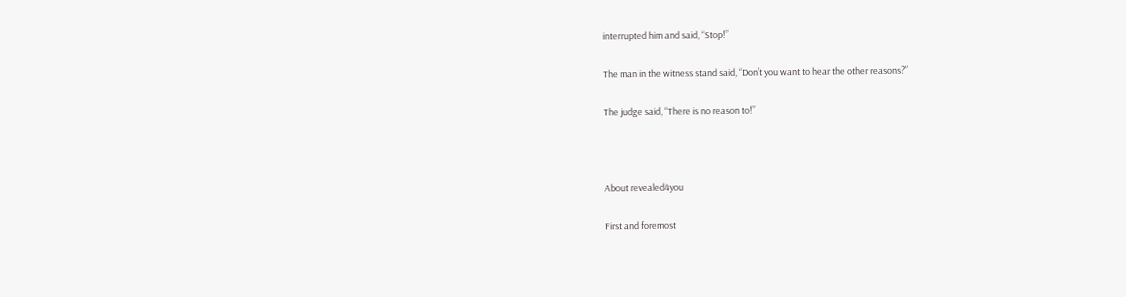interrupted him and said, “Stop!”

The man in the witness stand said, “Don’t you want to hear the other reasons?”

The judge said, “There is no reason to!”



About revealed4you

First and foremost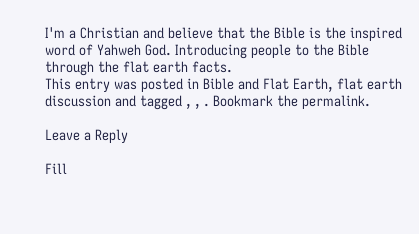I'm a Christian and believe that the Bible is the inspired word of Yahweh God. Introducing people to the Bible through the flat earth facts.
This entry was posted in Bible and Flat Earth, flat earth discussion and tagged , , . Bookmark the permalink.

Leave a Reply

Fill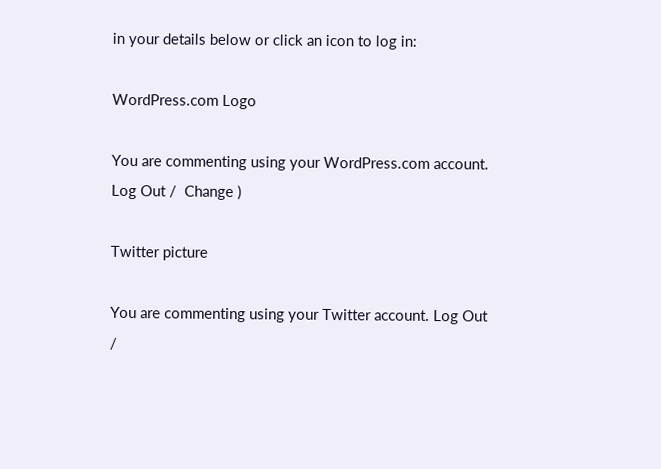in your details below or click an icon to log in:

WordPress.com Logo

You are commenting using your WordPress.com account. Log Out /  Change )

Twitter picture

You are commenting using your Twitter account. Log Out /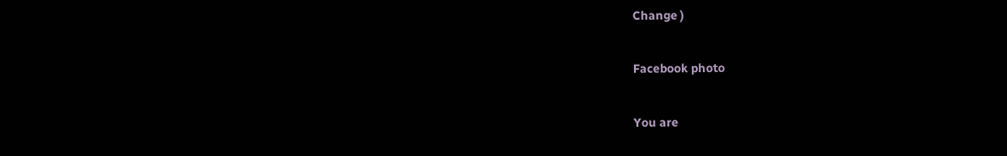Change )

Facebook photo

You are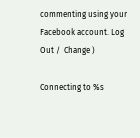commenting using your Facebook account. Log Out /  Change )

Connecting to %s